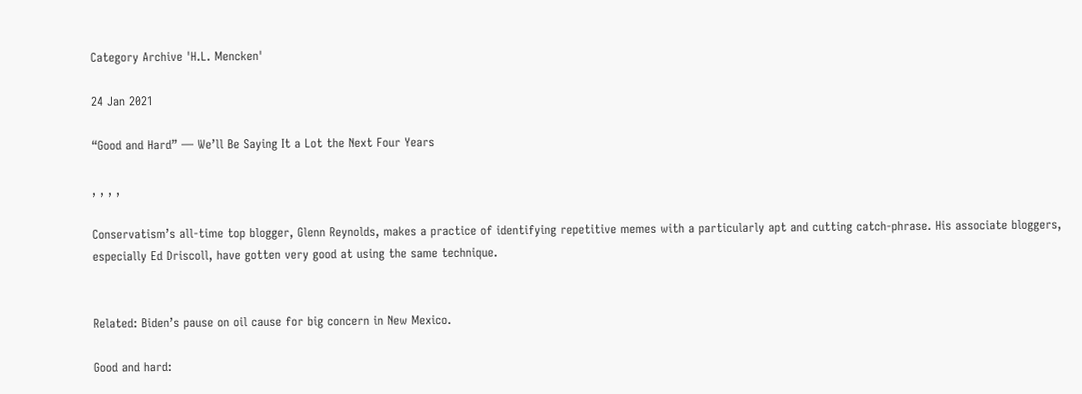Category Archive 'H.L. Mencken'

24 Jan 2021

“Good and Hard” — We’ll Be Saying It a Lot the Next Four Years

, , , ,

Conservatism’s all-time top blogger, Glenn Reynolds, makes a practice of identifying repetitive memes with a particularly apt and cutting catch-phrase. His associate bloggers, especially Ed Driscoll, have gotten very good at using the same technique.


Related: Biden’s pause on oil cause for big concern in New Mexico.

Good and hard: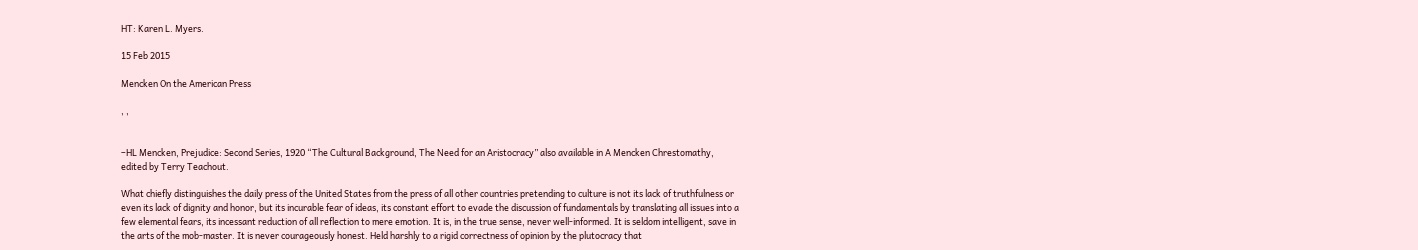HT: Karen L. Myers.

15 Feb 2015

Mencken On the American Press

, ,


–HL Mencken, Prejudice: Second Series, 1920 “The Cultural Background, The Need for an Aristocracy” also available in A Mencken Chrestomathy, edited by Terry Teachout.

What chiefly distinguishes the daily press of the United States from the press of all other countries pretending to culture is not its lack of truthfulness or even its lack of dignity and honor, but its incurable fear of ideas, its constant effort to evade the discussion of fundamentals by translating all issues into a few elemental fears, its incessant reduction of all reflection to mere emotion. It is, in the true sense, never well-informed. It is seldom intelligent, save in the arts of the mob-master. It is never courageously honest. Held harshly to a rigid correctness of opinion by the plutocracy that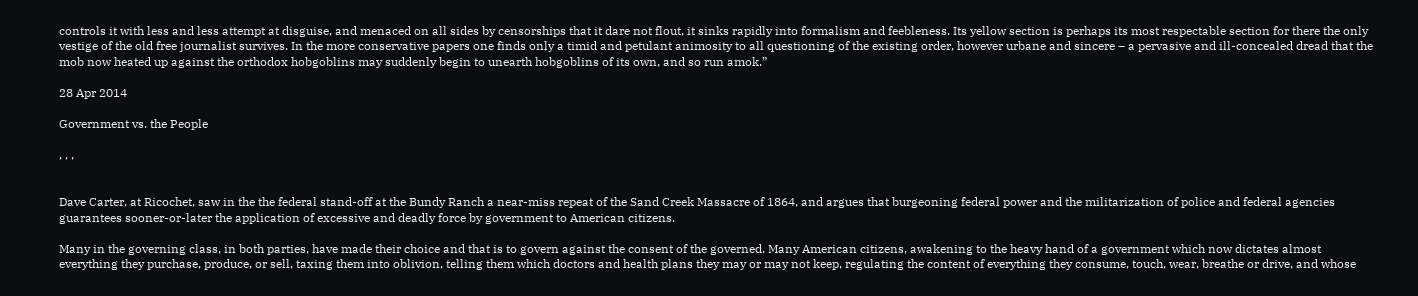controls it with less and less attempt at disguise, and menaced on all sides by censorships that it dare not flout, it sinks rapidly into formalism and feebleness. Its yellow section is perhaps its most respectable section for there the only vestige of the old free journalist survives. In the more conservative papers one finds only a timid and petulant animosity to all questioning of the existing order, however urbane and sincere – a pervasive and ill-concealed dread that the mob now heated up against the orthodox hobgoblins may suddenly begin to unearth hobgoblins of its own, and so run amok.”

28 Apr 2014

Government vs. the People

, , ,


Dave Carter, at Ricochet, saw in the the federal stand-off at the Bundy Ranch a near-miss repeat of the Sand Creek Massacre of 1864, and argues that burgeoning federal power and the militarization of police and federal agencies guarantees sooner-or-later the application of excessive and deadly force by government to American citizens.

Many in the governing class, in both parties, have made their choice and that is to govern against the consent of the governed. Many American citizens, awakening to the heavy hand of a government which now dictates almost everything they purchase, produce, or sell, taxing them into oblivion, telling them which doctors and health plans they may or may not keep, regulating the content of everything they consume, touch, wear, breathe or drive, and whose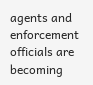agents and enforcement officials are becoming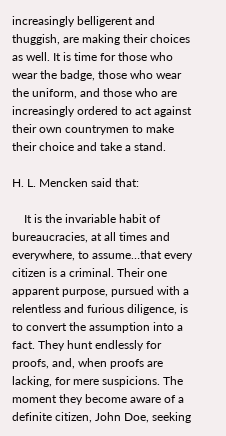increasingly belligerent and thuggish, are making their choices as well. It is time for those who wear the badge, those who wear the uniform, and those who are increasingly ordered to act against their own countrymen to make their choice and take a stand.

H. L. Mencken said that:

    It is the invariable habit of bureaucracies, at all times and everywhere, to assume…that every citizen is a criminal. Their one apparent purpose, pursued with a relentless and furious diligence, is to convert the assumption into a fact. They hunt endlessly for proofs, and, when proofs are lacking, for mere suspicions. The moment they become aware of a definite citizen, John Doe, seeking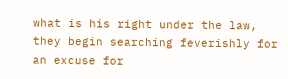what is his right under the law, they begin searching feverishly for an excuse for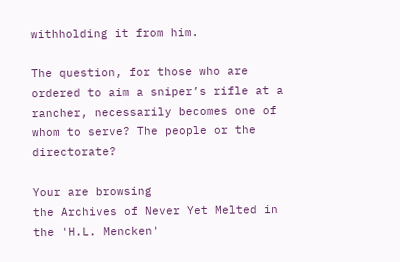withholding it from him.

The question, for those who are ordered to aim a sniper’s rifle at a rancher, necessarily becomes one of whom to serve? The people or the directorate?

Your are browsing
the Archives of Never Yet Melted in the 'H.L. Mencken'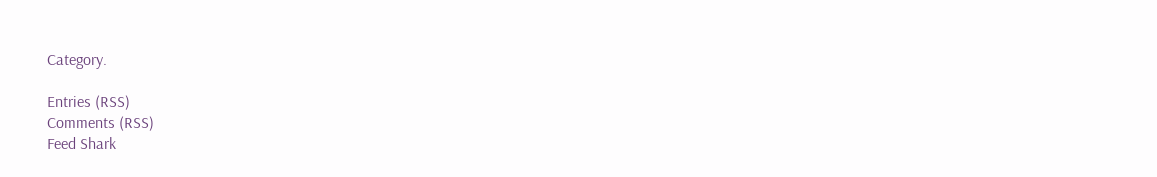Category.

Entries (RSS)
Comments (RSS)
Feed Shark